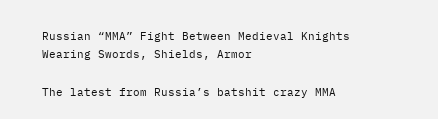Russian “MMA” Fight Between Medieval Knights Wearing Swords, Shields, Armor

The latest from Russia’s batshit crazy MMA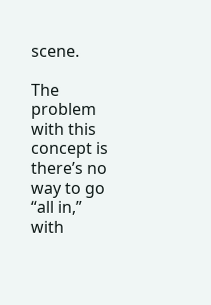scene.

The problem with this concept is there’s no way to go “all in,” with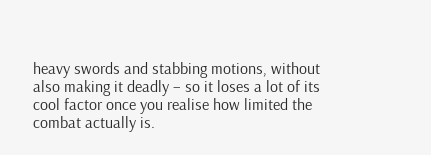heavy swords and stabbing motions, without also making it deadly – so it loses a lot of its cool factor once you realise how limited the combat actually is.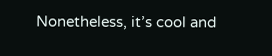Nonetheless, it’s cool and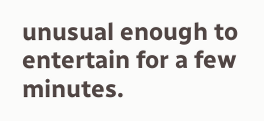unusual enough to entertain for a few minutes.